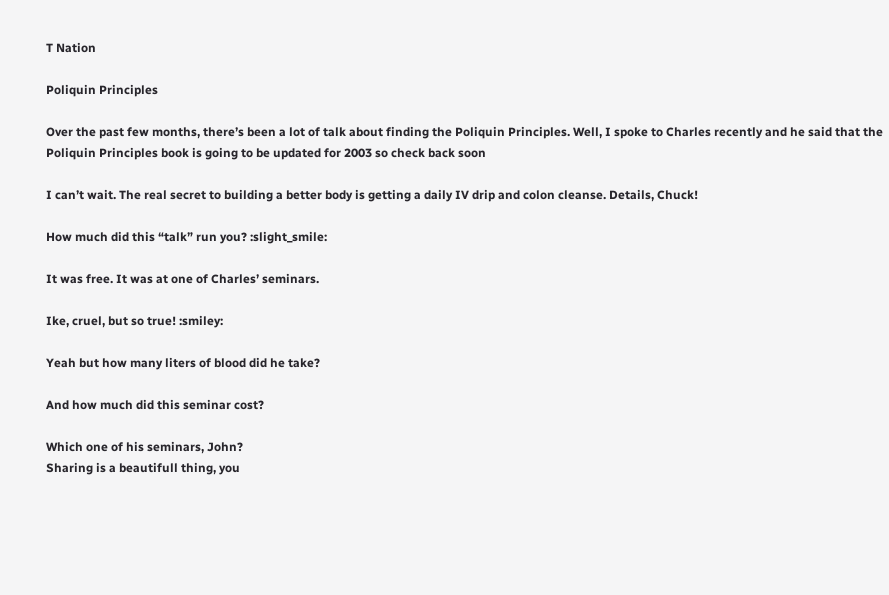T Nation

Poliquin Principles

Over the past few months, there’s been a lot of talk about finding the Poliquin Principles. Well, I spoke to Charles recently and he said that the Poliquin Principles book is going to be updated for 2003 so check back soon

I can’t wait. The real secret to building a better body is getting a daily IV drip and colon cleanse. Details, Chuck!

How much did this “talk” run you? :slight_smile:

It was free. It was at one of Charles’ seminars.

Ike, cruel, but so true! :smiley:

Yeah but how many liters of blood did he take?

And how much did this seminar cost?

Which one of his seminars, John?
Sharing is a beautifull thing, you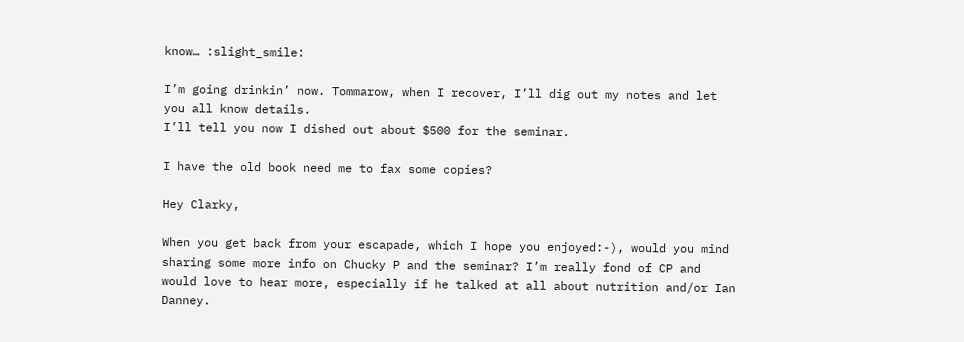know… :slight_smile:

I’m going drinkin’ now. Tommarow, when I recover, I’ll dig out my notes and let you all know details.
I’ll tell you now I dished out about $500 for the seminar.

I have the old book need me to fax some copies?

Hey Clarky,

When you get back from your escapade, which I hope you enjoyed:-), would you mind sharing some more info on Chucky P and the seminar? I’m really fond of CP and would love to hear more, especially if he talked at all about nutrition and/or Ian Danney.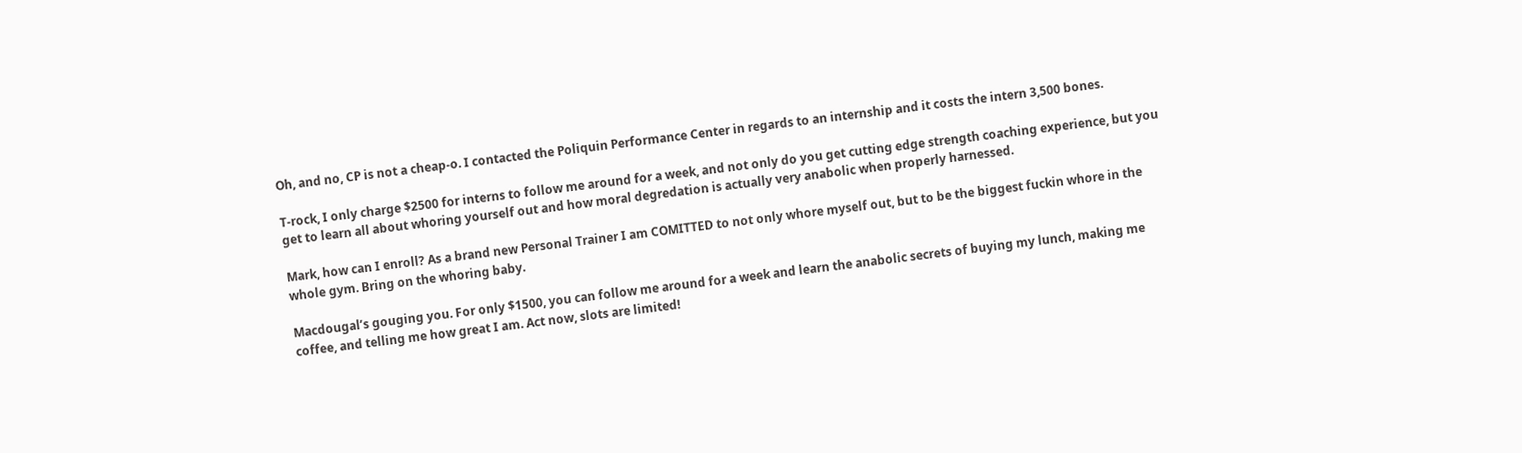Oh, and no, CP is not a cheap-o. I contacted the Poliquin Performance Center in regards to an internship and it costs the intern 3,500 bones.

T-rock, I only charge $2500 for interns to follow me around for a week, and not only do you get cutting edge strength coaching experience, but you get to learn all about whoring yourself out and how moral degredation is actually very anabolic when properly harnessed.

Mark, how can I enroll? As a brand new Personal Trainer I am COMITTED to not only whore myself out, but to be the biggest fuckin whore in the whole gym. Bring on the whoring baby.

Macdougal’s gouging you. For only $1500, you can follow me around for a week and learn the anabolic secrets of buying my lunch, making me coffee, and telling me how great I am. Act now, slots are limited!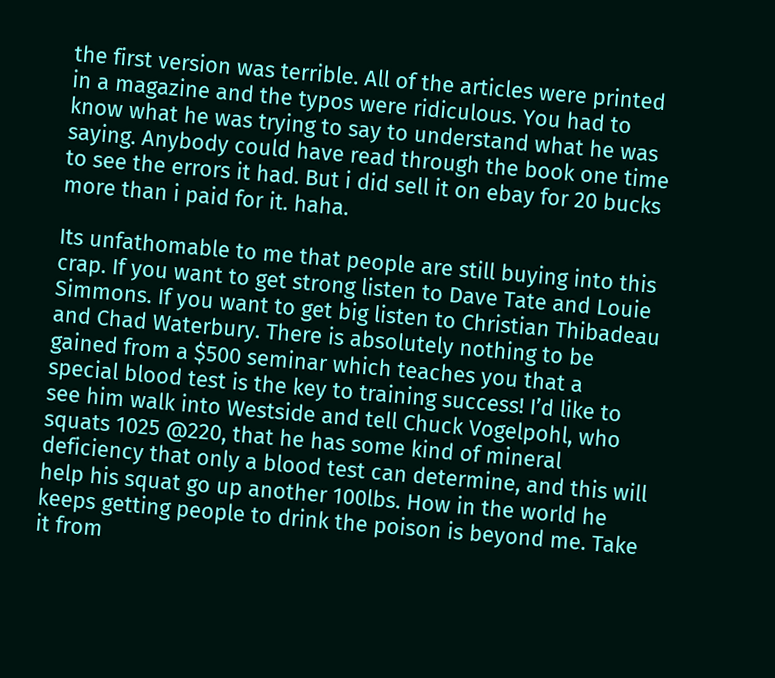the first version was terrible. All of the articles were printed in a magazine and the typos were ridiculous. You had to know what he was trying to say to understand what he was saying. Anybody could have read through the book one time to see the errors it had. But i did sell it on ebay for 20 bucks more than i paid for it. haha.

Its unfathomable to me that people are still buying into this crap. If you want to get strong listen to Dave Tate and Louie Simmons. If you want to get big listen to Christian Thibadeau and Chad Waterbury. There is absolutely nothing to be gained from a $500 seminar which teaches you that a special blood test is the key to training success! I’d like to see him walk into Westside and tell Chuck Vogelpohl, who squats 1025 @220, that he has some kind of mineral deficiency that only a blood test can determine, and this will help his squat go up another 100lbs. How in the world he keeps getting people to drink the poison is beyond me. Take it from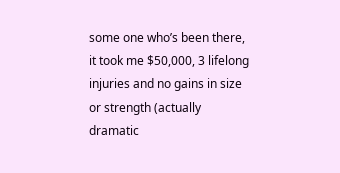some one who’s been there, it took me $50,000, 3 lifelong injuries and no gains in size or strength (actually dramatic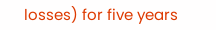losses) for five years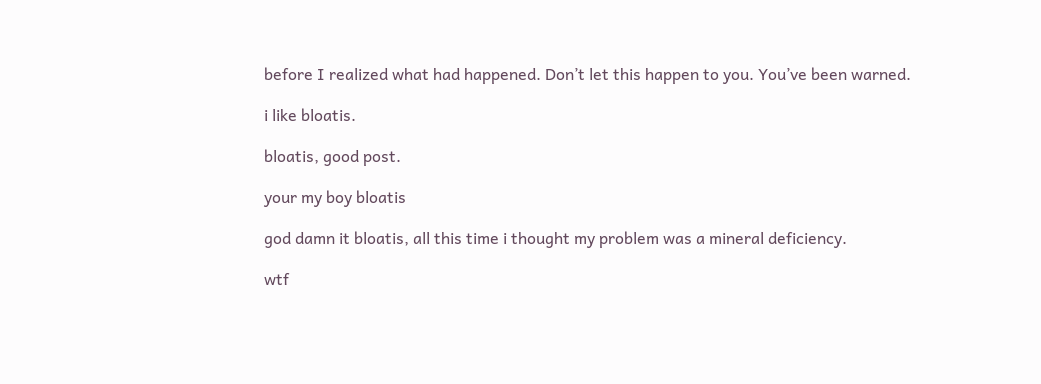before I realized what had happened. Don’t let this happen to you. You’ve been warned.

i like bloatis.

bloatis, good post.

your my boy bloatis

god damn it bloatis, all this time i thought my problem was a mineral deficiency.

wtf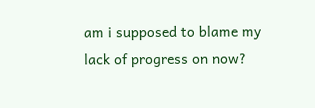am i supposed to blame my lack of progress on now?